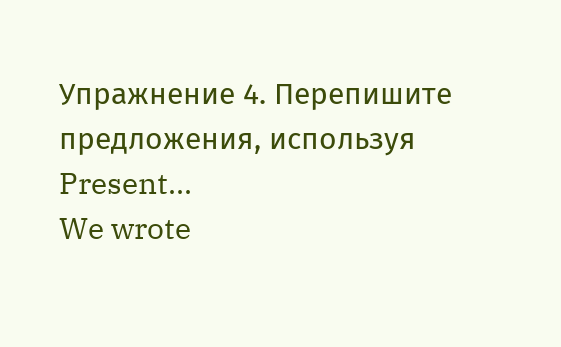Упражнение 4. Перепишите предложения, используя Present...
We wrote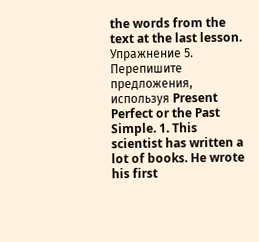the words from the text at the last lesson. Упражнение 5. Перепишите предложения, используя Present Perfect or the Past Simple. 1. This scientist has written a lot of books. He wrote his first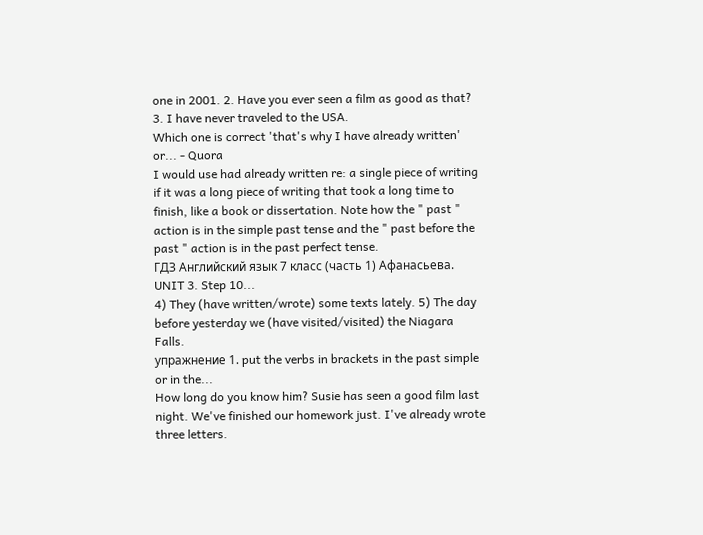one in 2001. 2. Have you ever seen a film as good as that? 3. I have never traveled to the USA.
Which one is correct 'that's why I have already written' or... - Quora
I would use had already written re: a single piece of writing if it was a long piece of writing that took a long time to finish, like a book or dissertation. Note how the " past " action is in the simple past tense and the " past before the past " action is in the past perfect tense.
ГДЗ Английский язык 7 класс (часть 1) Афанасьева. UNIT 3. Step 10...
4) They (have written/wrote) some texts lately. 5) The day before yesterday we (have visited/visited) the Niagara Falls.
упражнение 1. put the verbs in brackets in the past simple or in the...
How long do you know him? Susie has seen a good film last night. We've finished our homework just. I've already wrote three letters.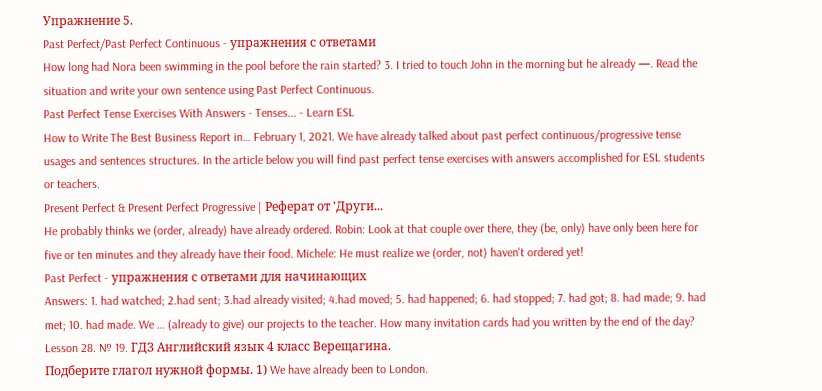Упражнение 5.
Past Perfect/Past Perfect Continuous - упражнения с ответами
How long had Nora been swimming in the pool before the rain started? 3. I tried to touch John in the morning but he already —. Read the situation and write your own sentence using Past Perfect Continuous.
Past Perfect Tense Exercises With Answers - Tenses... - Learn ESL
How to Write The Best Business Report in… February 1, 2021. We have already talked about past perfect continuous/progressive tense usages and sentences structures. In the article below you will find past perfect tense exercises with answers accomplished for ESL students or teachers.
Present Perfect & Present Perfect Progressive | Реферат от 'Други...
He probably thinks we (order, already) have already ordered. Robin: Look at that couple over there, they (be, only) have only been here for five or ten minutes and they already have their food. Michele: He must realize we (order, not) haven't ordered yet!
Past Perfect - упражнения с ответами для начинающих
Answers: 1. had watched; 2.had sent; 3.had already visited; 4.had moved; 5. had happened; 6. had stopped; 7. had got; 8. had made; 9. had met; 10. had made. We … (already to give) our projects to the teacher. How many invitation cards had you written by the end of the day?
Lesson 28. № 19. ГДЗ Английский язык 4 класс Верещагина.
Подберите глагол нужной формы. 1) We have already been to London.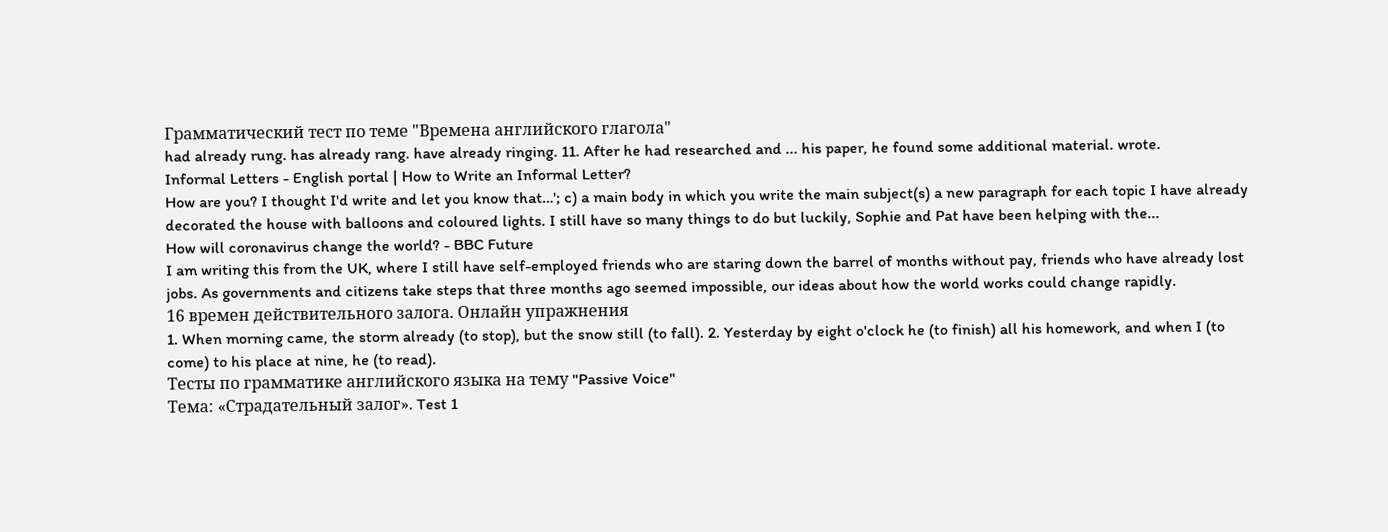Грамматический тест по теме "Времена английского глагола"
had already rung. has already rang. have already ringing. 11. After he had researched and ... his paper, he found some additional material. wrote.
Informal Letters - English portal | How to Write an Informal Letter?
How are you? I thought I'd write and let you know that…'; c) a main body in which you write the main subject(s) a new paragraph for each topic I have already decorated the house with balloons and coloured lights. I still have so many things to do but luckily, Sophie and Pat have been helping with the...
How will coronavirus change the world? - BBC Future
I am writing this from the UK, where I still have self-employed friends who are staring down the barrel of months without pay, friends who have already lost jobs. As governments and citizens take steps that three months ago seemed impossible, our ideas about how the world works could change rapidly.
16 времен действительного залога. Онлайн упражнения
1. When morning came, the storm already (to stop), but the snow still (to fall). 2. Yesterday by eight o'clock he (to finish) all his homework, and when I (to come) to his place at nine, he (to read).
Тесты по грамматике английского языка на тему "Passive Voice"
Тема: «Страдательный залог». Test 1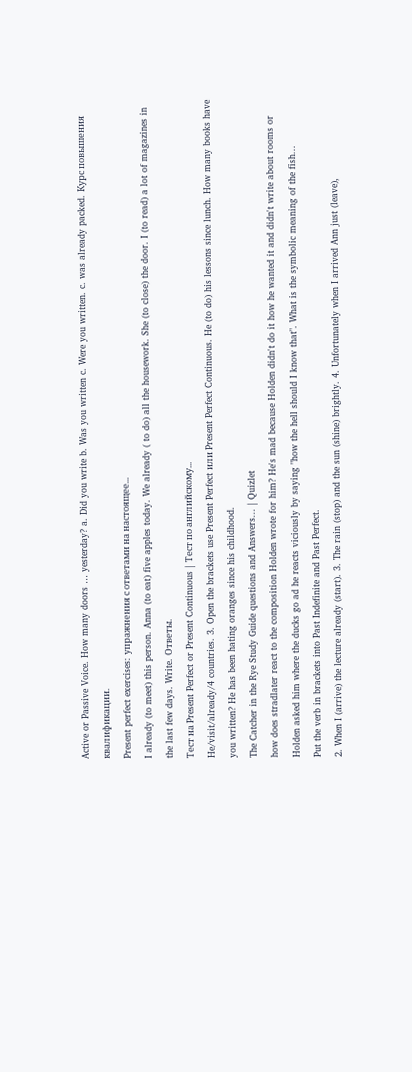Active or Passive Voice. How many doors … yesterday? a. Did you write b. Was you written c. Were you written. c. was already packed. Курс повышения квалификации.
Present perfect exercises: упражнения с ответами на настоящее...
I already (to meet) this person. Anna (to eat) five apples today. We already ( to do) all the housework. She (to close) the door. I (to read) a lot of magazines in the last few days. Write. Ответы.
Тест на Present Perfect or Present Continuous | Тест по английскому...
He/visit/already/4 countries. 3. Open the brackets use Present Perfect или Present Perfect Continuous. He (to do) his lessons since lunch. How many books have you written? He has been hating oranges since his childhood.
The Catcher in the Rye Study Guide questions and Answers... | Quizlet
how does stradlater react to the composition Holden wrote for him? He's mad because Holden didn't do it how he wanted it and didn't write about rooms or Holden asked him where the ducks go ad he reacts viciously by saying "how the hell should I know that". What is the symbolic meaning of the fish...
Put the verb in brackets into Past Indefinite and Past Perfect.
2. When I (arrive) the lecture already (start). 3. The rain (stop) and the sun (shine) brightly. 4. Unfortunately when I arrived Ann just (leave),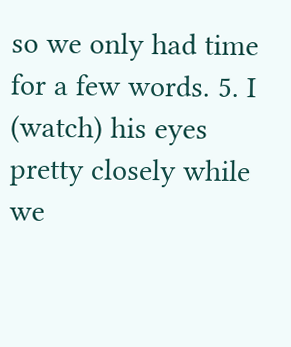so we only had time for a few words. 5. I (watch) his eyes pretty closely while we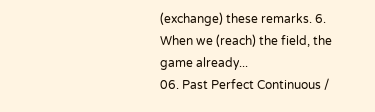(exchange) these remarks. 6. When we (reach) the field, the game already...
06. Past Perfect Continuous /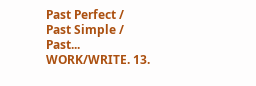Past Perfect / Past Simple / Past...
WORK/WRITE. 13.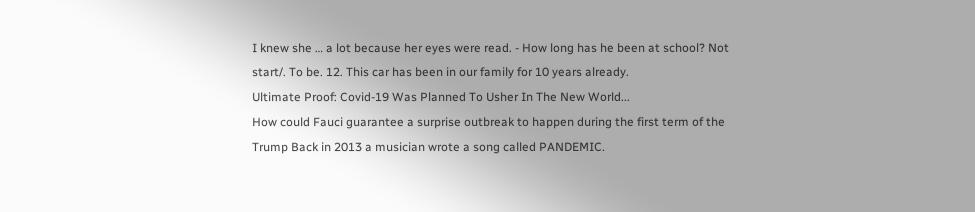I knew she … a lot because her eyes were read. - How long has he been at school? Not start/. To be. 12. This car has been in our family for 10 years already.
Ultimate Proof: Covid-19 Was Planned To Usher In The New World...
How could Fauci guarantee a surprise outbreak to happen during the first term of the Trump Back in 2013 a musician wrote a song called PANDEMIC.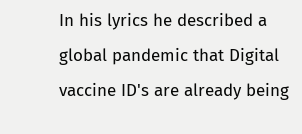In his lyrics he described a global pandemic that Digital vaccine ID's are already being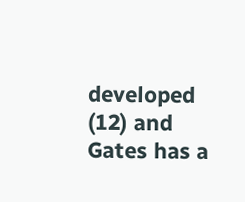developed (12) and Gates has a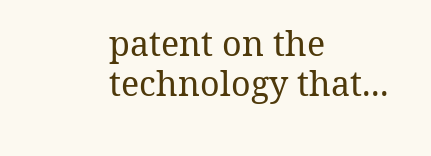patent on the technology that...